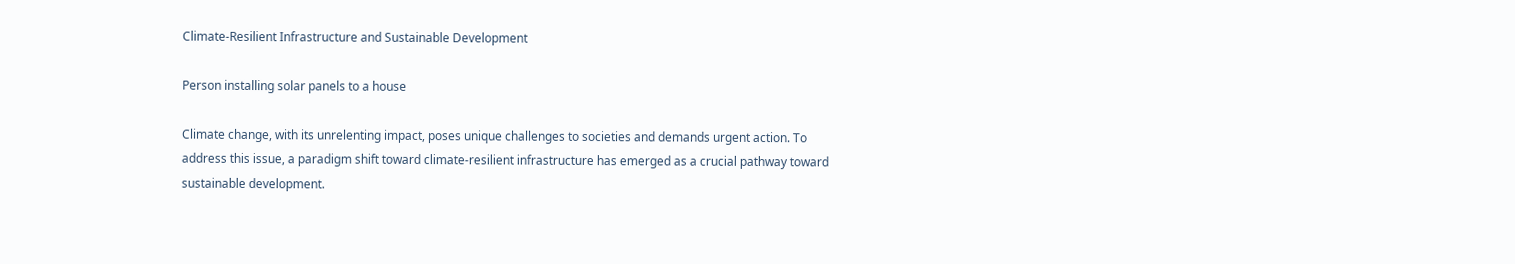Climate-Resilient Infrastructure and Sustainable Development

Person installing solar panels to a house

Climate change, with its unrelenting impact, poses unique challenges to societies and demands urgent action. To address this issue, a paradigm shift toward climate-resilient infrastructure has emerged as a crucial pathway toward sustainable development.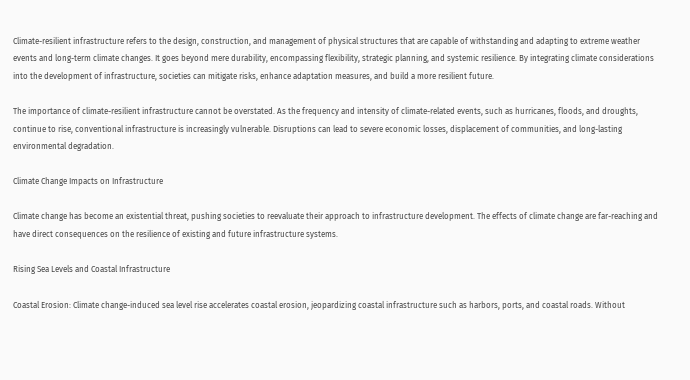Climate-resilient infrastructure refers to the design, construction, and management of physical structures that are capable of withstanding and adapting to extreme weather events and long-term climate changes. It goes beyond mere durability, encompassing flexibility, strategic planning, and systemic resilience. By integrating climate considerations into the development of infrastructure, societies can mitigate risks, enhance adaptation measures, and build a more resilient future.

The importance of climate-resilient infrastructure cannot be overstated. As the frequency and intensity of climate-related events, such as hurricanes, floods, and droughts, continue to rise, conventional infrastructure is increasingly vulnerable. Disruptions can lead to severe economic losses, displacement of communities, and long-lasting environmental degradation.

Climate Change Impacts on Infrastructure

Climate change has become an existential threat, pushing societies to reevaluate their approach to infrastructure development. The effects of climate change are far-reaching and have direct consequences on the resilience of existing and future infrastructure systems.

Rising Sea Levels and Coastal Infrastructure

Coastal Erosion: Climate change-induced sea level rise accelerates coastal erosion, jeopardizing coastal infrastructure such as harbors, ports, and coastal roads. Without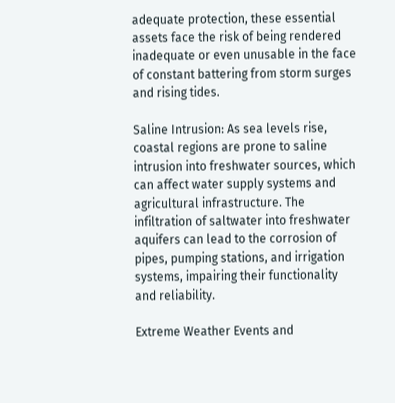adequate protection, these essential assets face the risk of being rendered inadequate or even unusable in the face of constant battering from storm surges and rising tides.

Saline Intrusion: As sea levels rise, coastal regions are prone to saline intrusion into freshwater sources, which can affect water supply systems and agricultural infrastructure. The infiltration of saltwater into freshwater aquifers can lead to the corrosion of pipes, pumping stations, and irrigation systems, impairing their functionality and reliability.

Extreme Weather Events and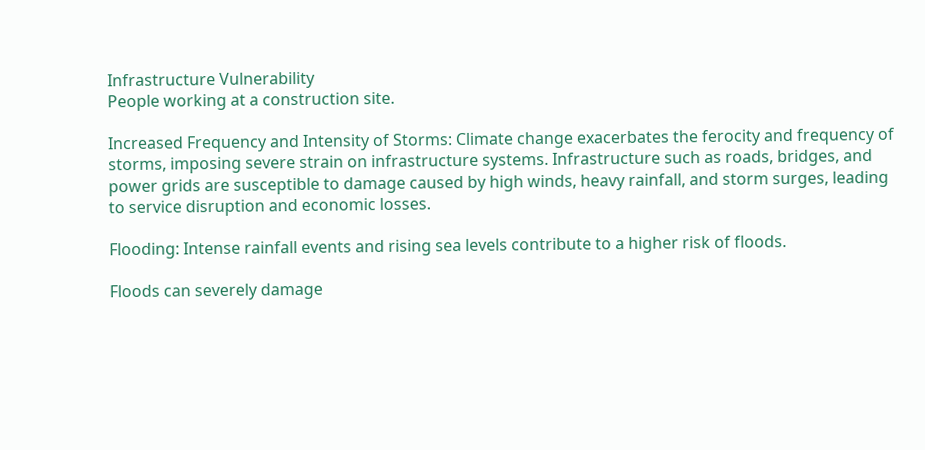Infrastructure Vulnerability
People working at a construction site.

Increased Frequency and Intensity of Storms: Climate change exacerbates the ferocity and frequency of storms, imposing severe strain on infrastructure systems. Infrastructure such as roads, bridges, and power grids are susceptible to damage caused by high winds, heavy rainfall, and storm surges, leading to service disruption and economic losses.

Flooding: Intense rainfall events and rising sea levels contribute to a higher risk of floods.

Floods can severely damage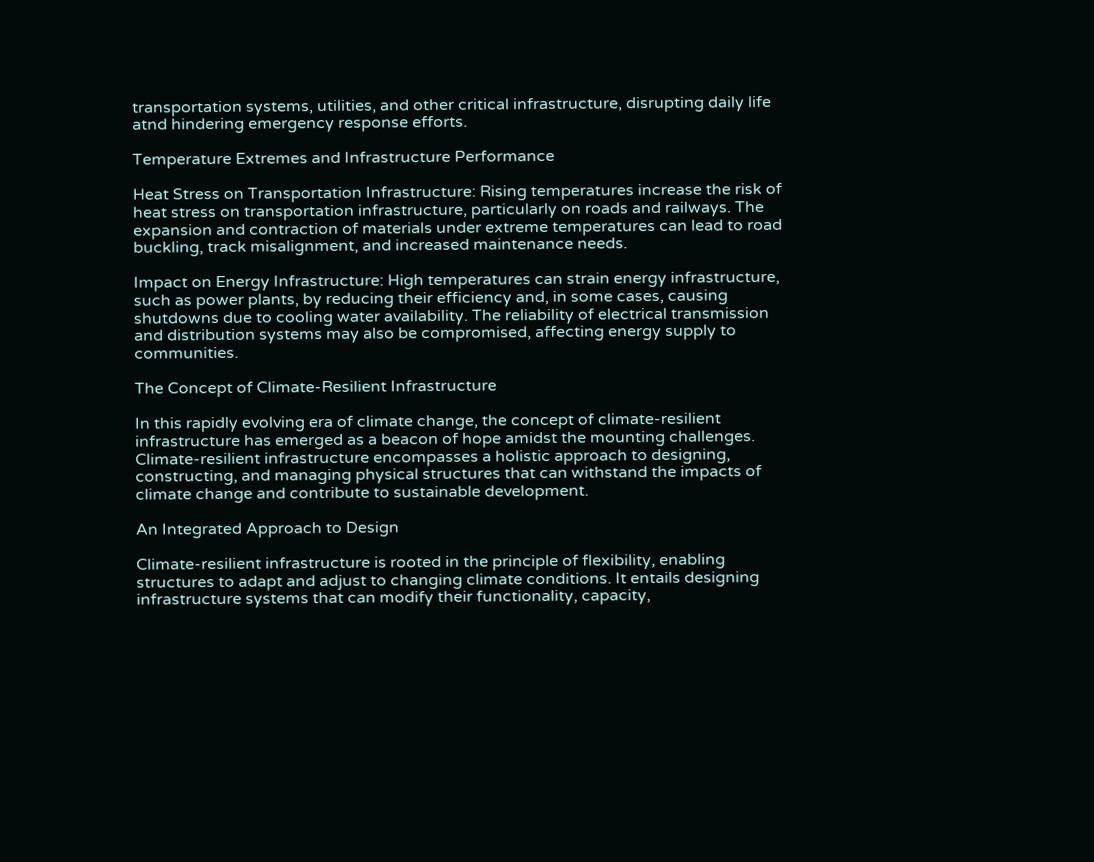transportation systems, utilities, and other critical infrastructure, disrupting daily life atnd hindering emergency response efforts.

Temperature Extremes and Infrastructure Performance

Heat Stress on Transportation Infrastructure: Rising temperatures increase the risk of heat stress on transportation infrastructure, particularly on roads and railways. The expansion and contraction of materials under extreme temperatures can lead to road buckling, track misalignment, and increased maintenance needs.

Impact on Energy Infrastructure: High temperatures can strain energy infrastructure, such as power plants, by reducing their efficiency and, in some cases, causing shutdowns due to cooling water availability. The reliability of electrical transmission and distribution systems may also be compromised, affecting energy supply to communities.

The Concept of Climate-Resilient Infrastructure

In this rapidly evolving era of climate change, the concept of climate-resilient infrastructure has emerged as a beacon of hope amidst the mounting challenges. Climate-resilient infrastructure encompasses a holistic approach to designing, constructing, and managing physical structures that can withstand the impacts of climate change and contribute to sustainable development.

An Integrated Approach to Design

Climate-resilient infrastructure is rooted in the principle of flexibility, enabling structures to adapt and adjust to changing climate conditions. It entails designing infrastructure systems that can modify their functionality, capacity,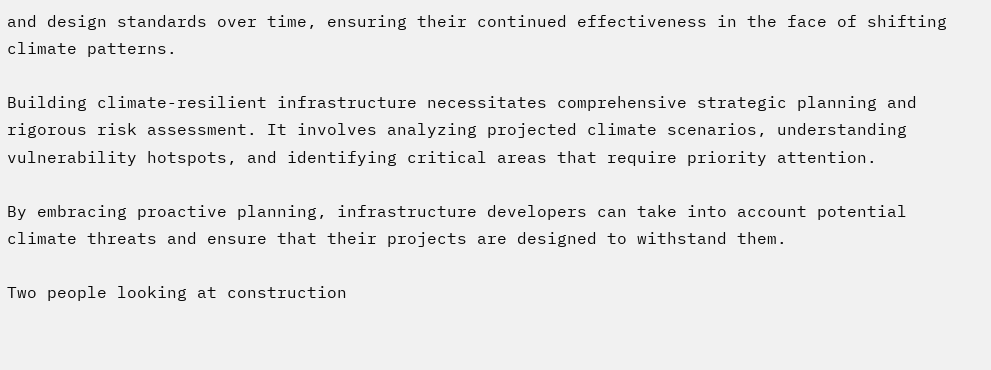and design standards over time, ensuring their continued effectiveness in the face of shifting climate patterns.

Building climate-resilient infrastructure necessitates comprehensive strategic planning and rigorous risk assessment. It involves analyzing projected climate scenarios, understanding vulnerability hotspots, and identifying critical areas that require priority attention.

By embracing proactive planning, infrastructure developers can take into account potential climate threats and ensure that their projects are designed to withstand them.

Two people looking at construction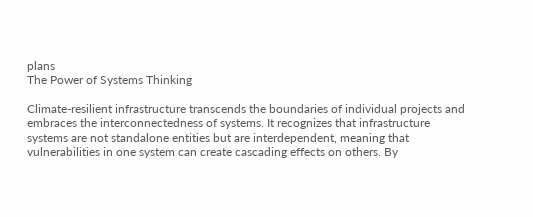plans
The Power of Systems Thinking

Climate-resilient infrastructure transcends the boundaries of individual projects and embraces the interconnectedness of systems. It recognizes that infrastructure systems are not standalone entities but are interdependent, meaning that vulnerabilities in one system can create cascading effects on others. By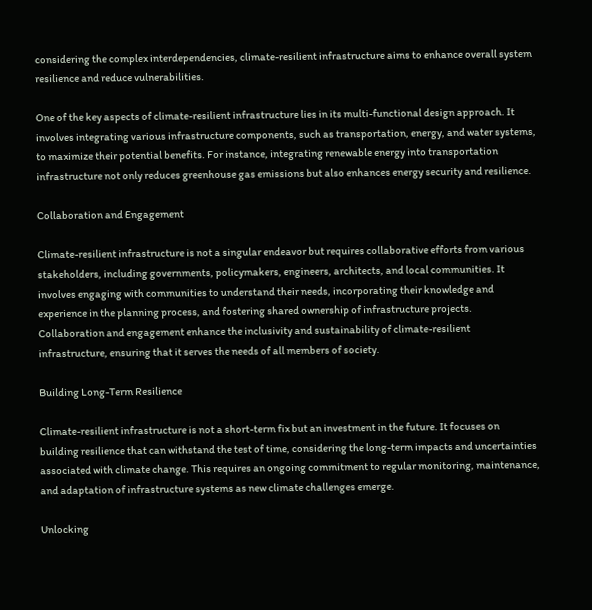considering the complex interdependencies, climate-resilient infrastructure aims to enhance overall system resilience and reduce vulnerabilities.

One of the key aspects of climate-resilient infrastructure lies in its multi-functional design approach. It involves integrating various infrastructure components, such as transportation, energy, and water systems, to maximize their potential benefits. For instance, integrating renewable energy into transportation infrastructure not only reduces greenhouse gas emissions but also enhances energy security and resilience.

Collaboration and Engagement

Climate-resilient infrastructure is not a singular endeavor but requires collaborative efforts from various stakeholders, including governments, policymakers, engineers, architects, and local communities. It involves engaging with communities to understand their needs, incorporating their knowledge and experience in the planning process, and fostering shared ownership of infrastructure projects. Collaboration and engagement enhance the inclusivity and sustainability of climate-resilient infrastructure, ensuring that it serves the needs of all members of society.

Building Long-Term Resilience

Climate-resilient infrastructure is not a short-term fix but an investment in the future. It focuses on building resilience that can withstand the test of time, considering the long-term impacts and uncertainties associated with climate change. This requires an ongoing commitment to regular monitoring, maintenance, and adaptation of infrastructure systems as new climate challenges emerge.

Unlocking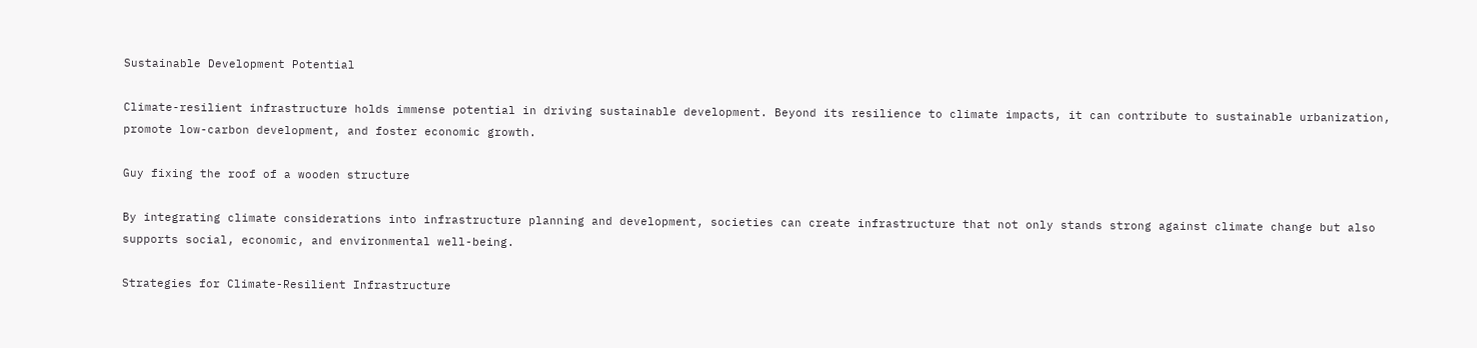Sustainable Development Potential

Climate-resilient infrastructure holds immense potential in driving sustainable development. Beyond its resilience to climate impacts, it can contribute to sustainable urbanization, promote low-carbon development, and foster economic growth.

Guy fixing the roof of a wooden structure

By integrating climate considerations into infrastructure planning and development, societies can create infrastructure that not only stands strong against climate change but also supports social, economic, and environmental well-being.

Strategies for Climate-Resilient Infrastructure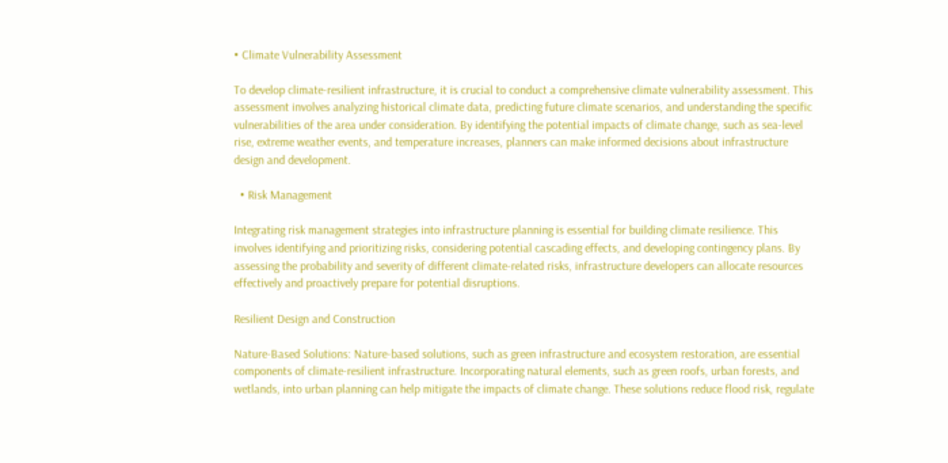• Climate Vulnerability Assessment

To develop climate-resilient infrastructure, it is crucial to conduct a comprehensive climate vulnerability assessment. This assessment involves analyzing historical climate data, predicting future climate scenarios, and understanding the specific vulnerabilities of the area under consideration. By identifying the potential impacts of climate change, such as sea-level rise, extreme weather events, and temperature increases, planners can make informed decisions about infrastructure design and development.

  • Risk Management

Integrating risk management strategies into infrastructure planning is essential for building climate resilience. This involves identifying and prioritizing risks, considering potential cascading effects, and developing contingency plans. By assessing the probability and severity of different climate-related risks, infrastructure developers can allocate resources effectively and proactively prepare for potential disruptions.

Resilient Design and Construction

Nature-Based Solutions: Nature-based solutions, such as green infrastructure and ecosystem restoration, are essential components of climate-resilient infrastructure. Incorporating natural elements, such as green roofs, urban forests, and wetlands, into urban planning can help mitigate the impacts of climate change. These solutions reduce flood risk, regulate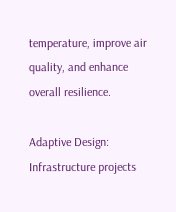temperature, improve air quality, and enhance overall resilience.

Adaptive Design: Infrastructure projects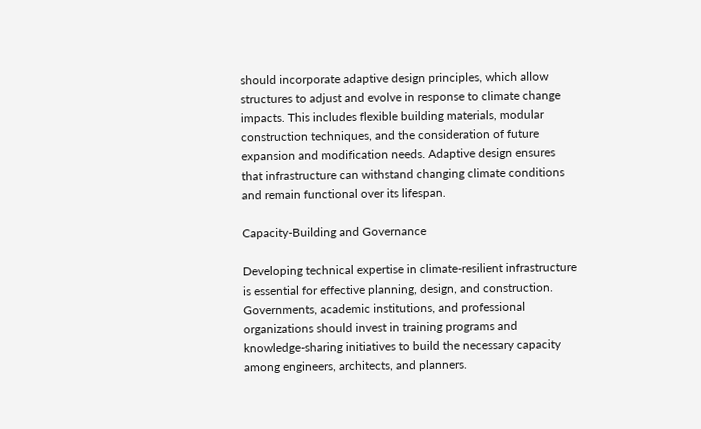should incorporate adaptive design principles, which allow structures to adjust and evolve in response to climate change impacts. This includes flexible building materials, modular construction techniques, and the consideration of future expansion and modification needs. Adaptive design ensures that infrastructure can withstand changing climate conditions and remain functional over its lifespan.

Capacity-Building and Governance

Developing technical expertise in climate-resilient infrastructure is essential for effective planning, design, and construction. Governments, academic institutions, and professional organizations should invest in training programs and knowledge-sharing initiatives to build the necessary capacity among engineers, architects, and planners.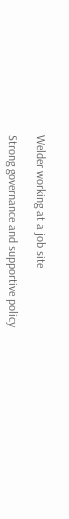Welder working at a job site

Strong governance and supportive policy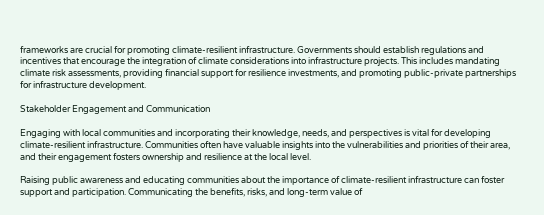frameworks are crucial for promoting climate-resilient infrastructure. Governments should establish regulations and incentives that encourage the integration of climate considerations into infrastructure projects. This includes mandating climate risk assessments, providing financial support for resilience investments, and promoting public-private partnerships for infrastructure development.

Stakeholder Engagement and Communication

Engaging with local communities and incorporating their knowledge, needs, and perspectives is vital for developing climate-resilient infrastructure. Communities often have valuable insights into the vulnerabilities and priorities of their area, and their engagement fosters ownership and resilience at the local level.

Raising public awareness and educating communities about the importance of climate-resilient infrastructure can foster support and participation. Communicating the benefits, risks, and long-term value of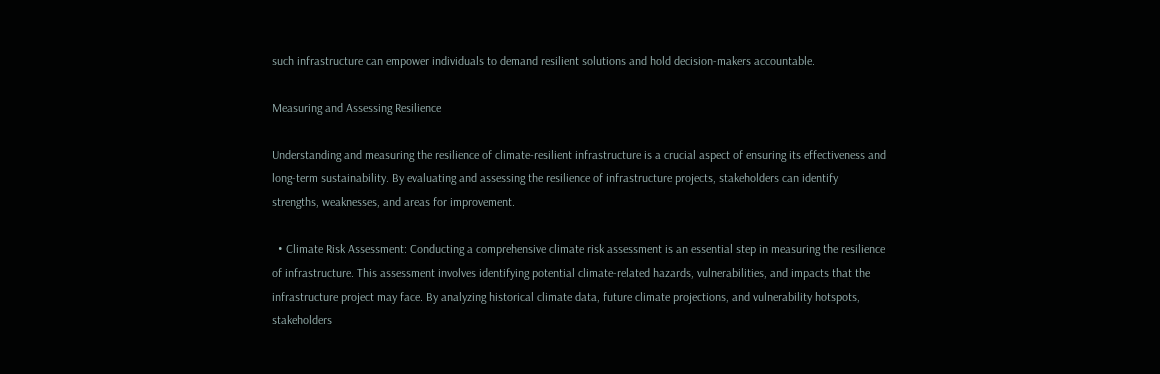such infrastructure can empower individuals to demand resilient solutions and hold decision-makers accountable.

Measuring and Assessing Resilience

Understanding and measuring the resilience of climate-resilient infrastructure is a crucial aspect of ensuring its effectiveness and long-term sustainability. By evaluating and assessing the resilience of infrastructure projects, stakeholders can identify strengths, weaknesses, and areas for improvement.

  • Climate Risk Assessment: Conducting a comprehensive climate risk assessment is an essential step in measuring the resilience of infrastructure. This assessment involves identifying potential climate-related hazards, vulnerabilities, and impacts that the infrastructure project may face. By analyzing historical climate data, future climate projections, and vulnerability hotspots, stakeholders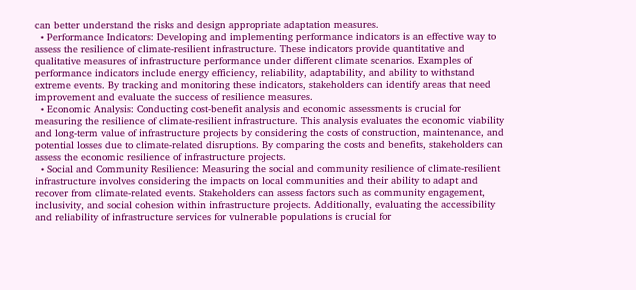can better understand the risks and design appropriate adaptation measures.
  • Performance Indicators: Developing and implementing performance indicators is an effective way to assess the resilience of climate-resilient infrastructure. These indicators provide quantitative and qualitative measures of infrastructure performance under different climate scenarios. Examples of performance indicators include energy efficiency, reliability, adaptability, and ability to withstand extreme events. By tracking and monitoring these indicators, stakeholders can identify areas that need improvement and evaluate the success of resilience measures.
  • Economic Analysis: Conducting cost-benefit analysis and economic assessments is crucial for measuring the resilience of climate-resilient infrastructure. This analysis evaluates the economic viability and long-term value of infrastructure projects by considering the costs of construction, maintenance, and potential losses due to climate-related disruptions. By comparing the costs and benefits, stakeholders can assess the economic resilience of infrastructure projects.
  • Social and Community Resilience: Measuring the social and community resilience of climate-resilient infrastructure involves considering the impacts on local communities and their ability to adapt and recover from climate-related events. Stakeholders can assess factors such as community engagement, inclusivity, and social cohesion within infrastructure projects. Additionally, evaluating the accessibility and reliability of infrastructure services for vulnerable populations is crucial for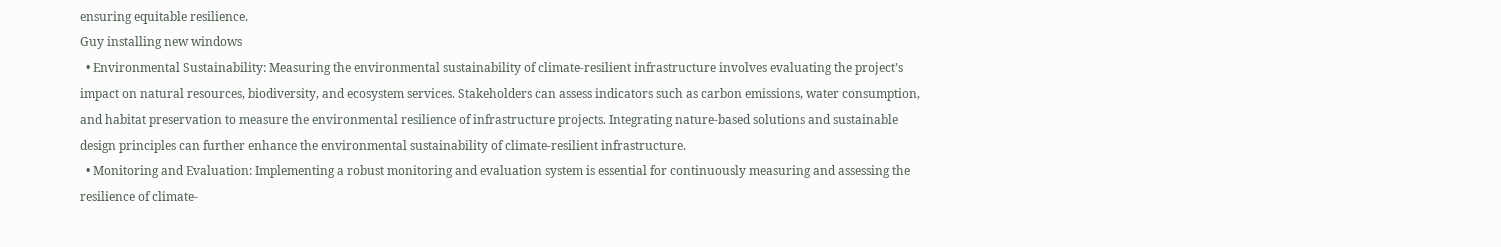ensuring equitable resilience.
Guy installing new windows
  • Environmental Sustainability: Measuring the environmental sustainability of climate-resilient infrastructure involves evaluating the project’s impact on natural resources, biodiversity, and ecosystem services. Stakeholders can assess indicators such as carbon emissions, water consumption, and habitat preservation to measure the environmental resilience of infrastructure projects. Integrating nature-based solutions and sustainable design principles can further enhance the environmental sustainability of climate-resilient infrastructure.
  • Monitoring and Evaluation: Implementing a robust monitoring and evaluation system is essential for continuously measuring and assessing the resilience of climate-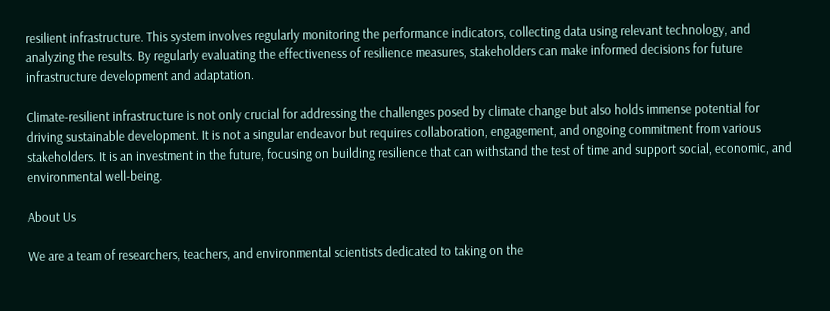resilient infrastructure. This system involves regularly monitoring the performance indicators, collecting data using relevant technology, and analyzing the results. By regularly evaluating the effectiveness of resilience measures, stakeholders can make informed decisions for future infrastructure development and adaptation.

Climate-resilient infrastructure is not only crucial for addressing the challenges posed by climate change but also holds immense potential for driving sustainable development. It is not a singular endeavor but requires collaboration, engagement, and ongoing commitment from various stakeholders. It is an investment in the future, focusing on building resilience that can withstand the test of time and support social, economic, and environmental well-being.

About Us

We are a team of researchers, teachers, and environmental scientists dedicated to taking on the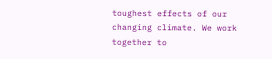toughest effects of our changing climate. We work together to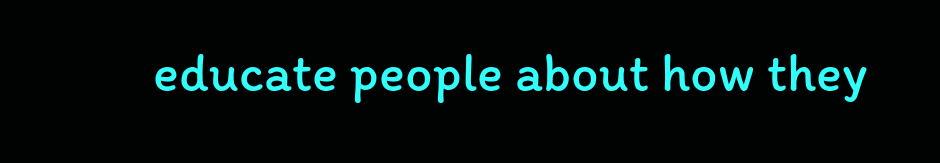educate people about how they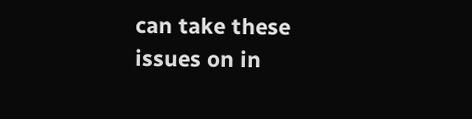can take these issues on in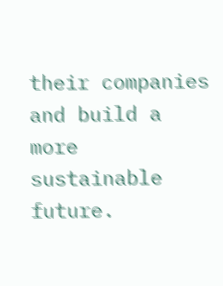their companies and build a more sustainable future.